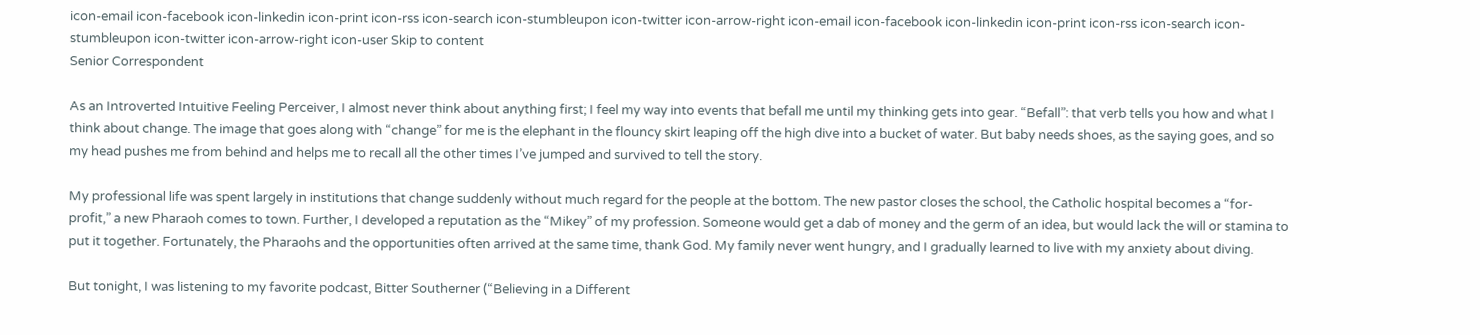icon-email icon-facebook icon-linkedin icon-print icon-rss icon-search icon-stumbleupon icon-twitter icon-arrow-right icon-email icon-facebook icon-linkedin icon-print icon-rss icon-search icon-stumbleupon icon-twitter icon-arrow-right icon-user Skip to content
Senior Correspondent

As an Introverted Intuitive Feeling Perceiver, I almost never think about anything first; I feel my way into events that befall me until my thinking gets into gear. “Befall”: that verb tells you how and what I think about change. The image that goes along with “change” for me is the elephant in the flouncy skirt leaping off the high dive into a bucket of water. But baby needs shoes, as the saying goes, and so my head pushes me from behind and helps me to recall all the other times I’ve jumped and survived to tell the story.

My professional life was spent largely in institutions that change suddenly without much regard for the people at the bottom. The new pastor closes the school, the Catholic hospital becomes a “for-profit,” a new Pharaoh comes to town. Further, I developed a reputation as the “Mikey” of my profession. Someone would get a dab of money and the germ of an idea, but would lack the will or stamina to put it together. Fortunately, the Pharaohs and the opportunities often arrived at the same time, thank God. My family never went hungry, and I gradually learned to live with my anxiety about diving.

But tonight, I was listening to my favorite podcast, Bitter Southerner (“Believing in a Different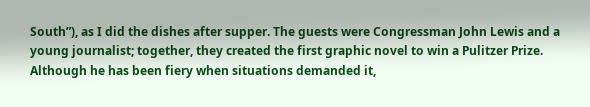South”), as I did the dishes after supper. The guests were Congressman John Lewis and a young journalist; together, they created the first graphic novel to win a Pulitzer Prize. Although he has been fiery when situations demanded it,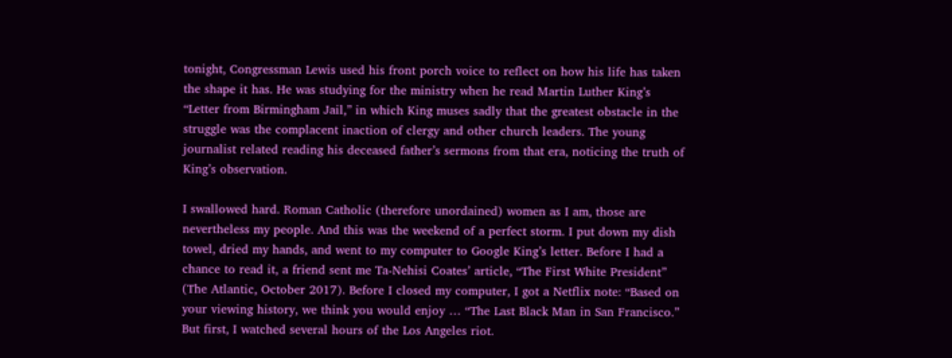tonight, Congressman Lewis used his front porch voice to reflect on how his life has taken the shape it has. He was studying for the ministry when he read Martin Luther King’s “Letter from Birmingham Jail,” in which King muses sadly that the greatest obstacle in the struggle was the complacent inaction of clergy and other church leaders. The young journalist related reading his deceased father’s sermons from that era, noticing the truth of King’s observation.

I swallowed hard. Roman Catholic (therefore unordained) women as I am, those are nevertheless my people. And this was the weekend of a perfect storm. I put down my dish towel, dried my hands, and went to my computer to Google King’s letter. Before I had a chance to read it, a friend sent me Ta-Nehisi Coates’ article, “The First White President” (The Atlantic, October 2017). Before I closed my computer, I got a Netflix note: “Based on your viewing history, we think you would enjoy … “The Last Black Man in San Francisco.” But first, I watched several hours of the Los Angeles riot.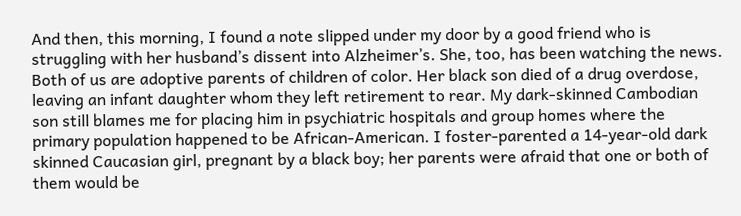And then, this morning, I found a note slipped under my door by a good friend who is struggling with her husband’s dissent into Alzheimer’s. She, too, has been watching the news. Both of us are adoptive parents of children of color. Her black son died of a drug overdose, leaving an infant daughter whom they left retirement to rear. My dark-skinned Cambodian son still blames me for placing him in psychiatric hospitals and group homes where the primary population happened to be African-American. I foster-parented a 14-year-old dark skinned Caucasian girl, pregnant by a black boy; her parents were afraid that one or both of them would be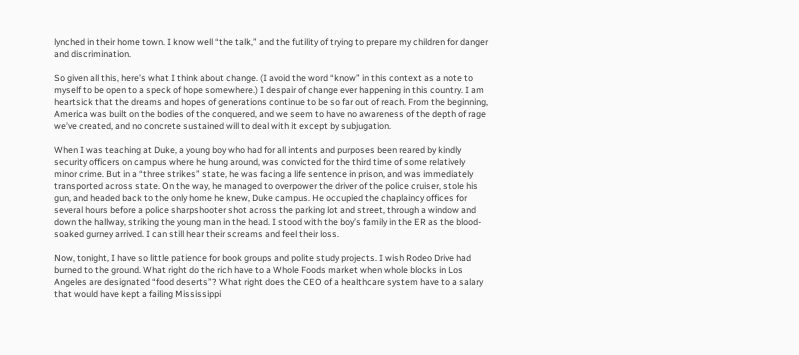lynched in their home town. I know well “the talk,” and the futility of trying to prepare my children for danger and discrimination.

So given all this, here’s what I think about change. (I avoid the word “know” in this context as a note to myself to be open to a speck of hope somewhere.) I despair of change ever happening in this country. I am heartsick that the dreams and hopes of generations continue to be so far out of reach. From the beginning, America was built on the bodies of the conquered, and we seem to have no awareness of the depth of rage we’ve created, and no concrete sustained will to deal with it except by subjugation.

When I was teaching at Duke, a young boy who had for all intents and purposes been reared by kindly security officers on campus where he hung around, was convicted for the third time of some relatively minor crime. But in a “three strikes” state, he was facing a life sentence in prison, and was immediately transported across state. On the way, he managed to overpower the driver of the police cruiser, stole his gun, and headed back to the only home he knew, Duke campus. He occupied the chaplaincy offices for several hours before a police sharpshooter shot across the parking lot and street, through a window and down the hallway, striking the young man in the head. I stood with the boy’s family in the ER as the blood-soaked gurney arrived. I can still hear their screams and feel their loss.

Now, tonight, I have so little patience for book groups and polite study projects. I wish Rodeo Drive had burned to the ground. What right do the rich have to a Whole Foods market when whole blocks in Los Angeles are designated “food deserts”? What right does the CEO of a healthcare system have to a salary that would have kept a failing Mississippi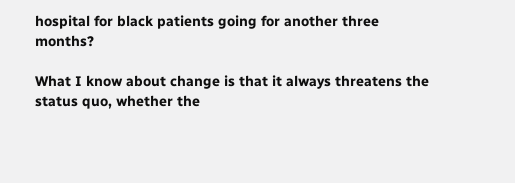hospital for black patients going for another three months?

What I know about change is that it always threatens the status quo, whether the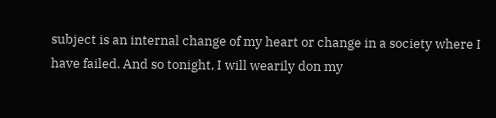subject is an internal change of my heart or change in a society where I have failed. And so tonight, I will wearily don my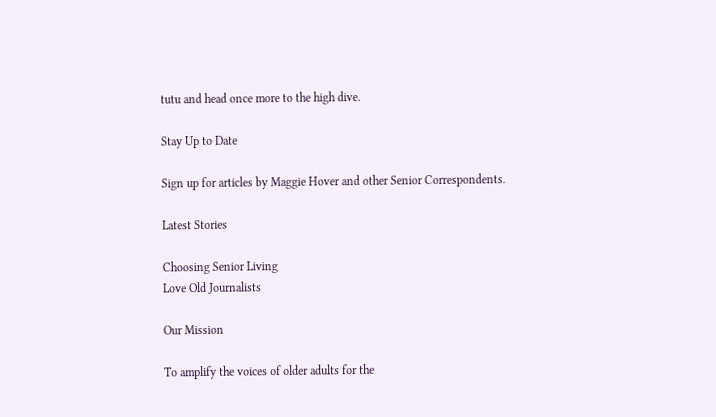tutu and head once more to the high dive.

Stay Up to Date

Sign up for articles by Maggie Hover and other Senior Correspondents.

Latest Stories

Choosing Senior Living
Love Old Journalists

Our Mission

To amplify the voices of older adults for the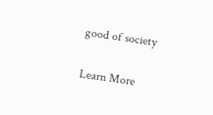good of society

Learn More